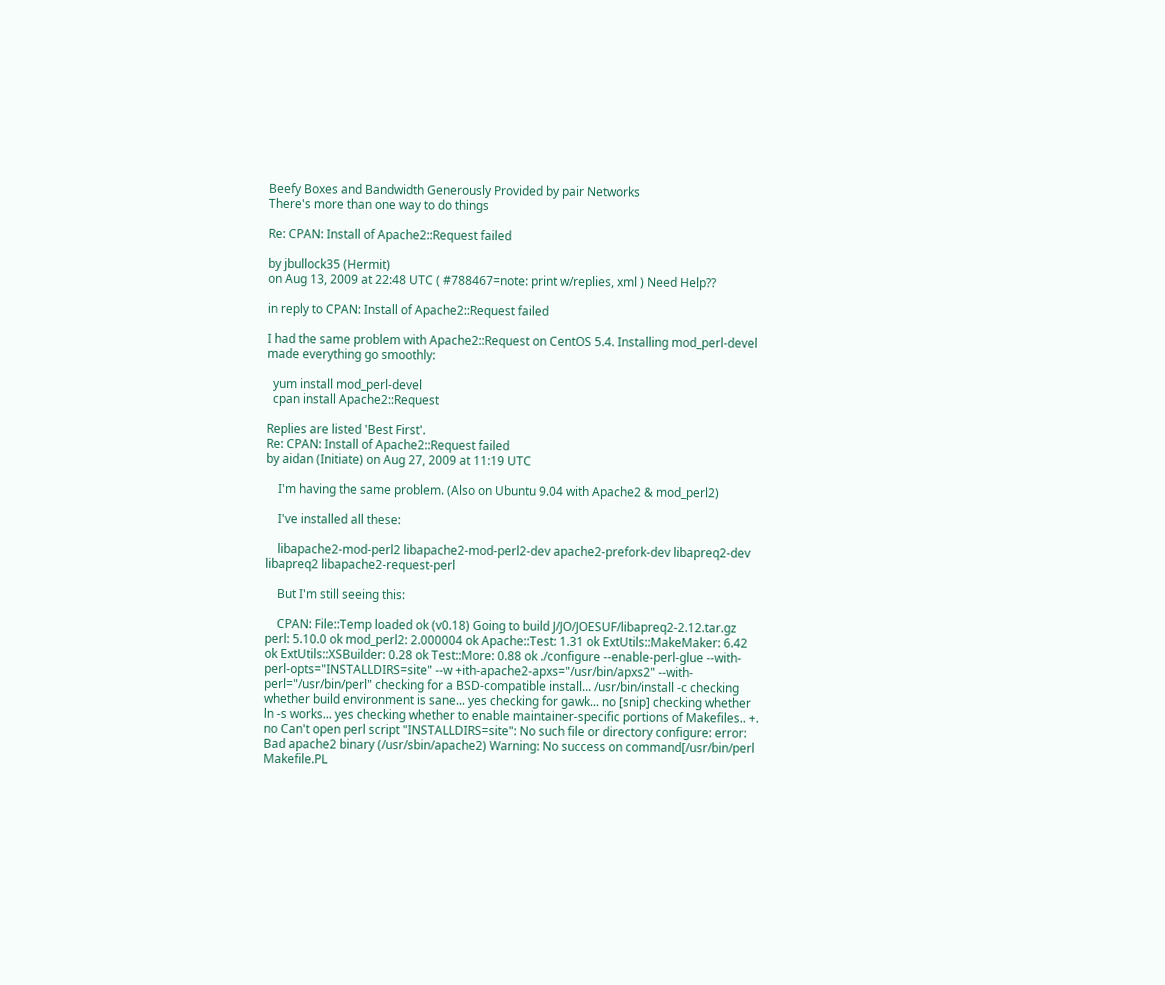Beefy Boxes and Bandwidth Generously Provided by pair Networks
There's more than one way to do things

Re: CPAN: Install of Apache2::Request failed

by jbullock35 (Hermit)
on Aug 13, 2009 at 22:48 UTC ( #788467=note: print w/replies, xml ) Need Help??

in reply to CPAN: Install of Apache2::Request failed

I had the same problem with Apache2::Request on CentOS 5.4. Installing mod_perl-devel made everything go smoothly:

  yum install mod_perl-devel
  cpan install Apache2::Request

Replies are listed 'Best First'.
Re: CPAN: Install of Apache2::Request failed
by aidan (Initiate) on Aug 27, 2009 at 11:19 UTC

    I'm having the same problem. (Also on Ubuntu 9.04 with Apache2 & mod_perl2)

    I've installed all these:

    libapache2-mod-perl2 libapache2-mod-perl2-dev apache2-prefork-dev libapreq2-dev libapreq2 libapache2-request-perl

    But I'm still seeing this:

    CPAN: File::Temp loaded ok (v0.18) Going to build J/JO/JOESUF/libapreq2-2.12.tar.gz perl: 5.10.0 ok mod_perl2: 2.000004 ok Apache::Test: 1.31 ok ExtUtils::MakeMaker: 6.42 ok ExtUtils::XSBuilder: 0.28 ok Test::More: 0.88 ok ./configure --enable-perl-glue --with-perl-opts="INSTALLDIRS=site" --w +ith-apache2-apxs="/usr/bin/apxs2" --with-perl="/usr/bin/perl" checking for a BSD-compatible install... /usr/bin/install -c checking whether build environment is sane... yes checking for gawk... no [snip] checking whether ln -s works... yes checking whether to enable maintainer-specific portions of Makefiles.. +. no Can't open perl script "INSTALLDIRS=site": No such file or directory configure: error: Bad apache2 binary (/usr/sbin/apache2) Warning: No success on command[/usr/bin/perl Makefile.PL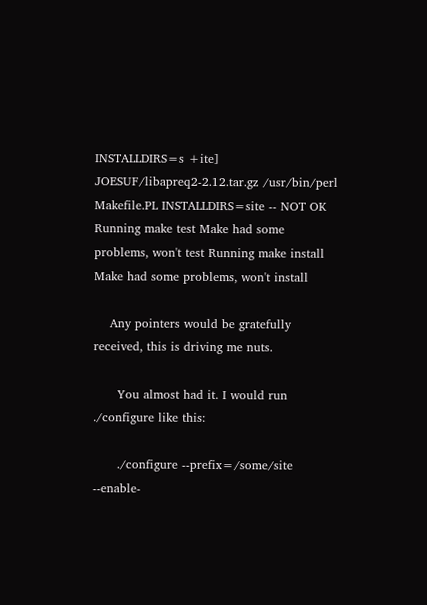INSTALLDIRS=s +ite] JOESUF/libapreq2-2.12.tar.gz /usr/bin/perl Makefile.PL INSTALLDIRS=site -- NOT OK Running make test Make had some problems, won't test Running make install Make had some problems, won't install

    Any pointers would be gratefully received, this is driving me nuts.

      You almost had it. I would run ./configure like this:

      ./configure --prefix=/some/site --enable-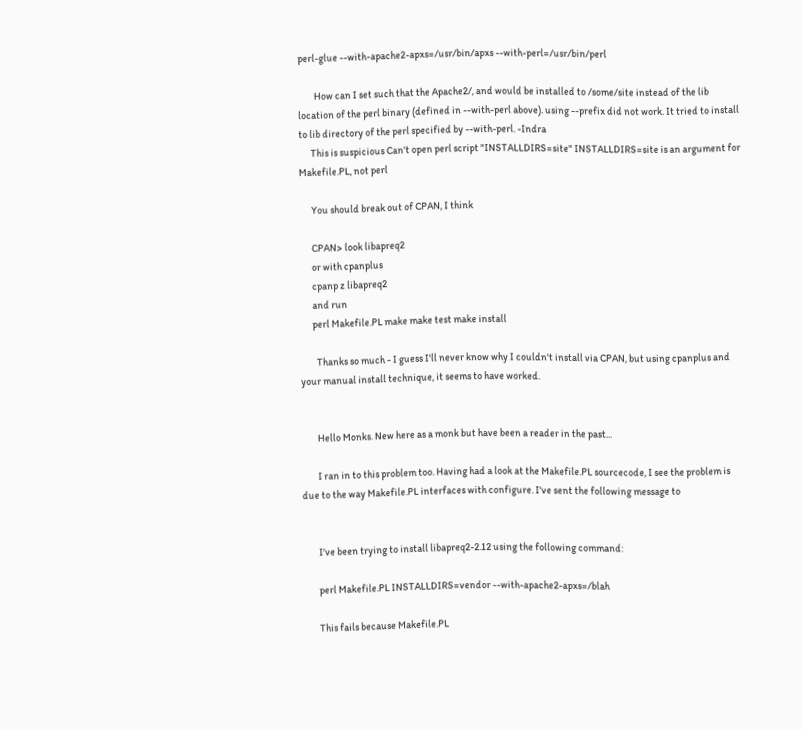perl-glue --with-apache2-apxs=/usr/bin/apxs --with-perl=/usr/bin/perl

        How can I set such that the Apache2/, and would be installed to /some/site instead of the lib location of the perl binary (defined in --with-perl above). using --prefix did not work. It tried to install to lib directory of the perl specified by --with-perl. -Indra
      This is suspicious Can't open perl script "INSTALLDIRS=site" INSTALLDIRS=site is an argument for Makefile.PL, not perl

      You should break out of CPAN, I think

      CPAN> look libapreq2
      or with cpanplus
      cpanp z libapreq2
      and run
      perl Makefile.PL make make test make install

        Thanks so much - I guess I'll never know why I couldn't install via CPAN, but using cpanplus and your manual install technique, it seems to have worked.


        Hello Monks. New here as a monk but have been a reader in the past...

        I ran in to this problem too. Having had a look at the Makefile.PL sourcecode, I see the problem is due to the way Makefile.PL interfaces with configure. I've sent the following message to


        I've been trying to install libapreq2-2.12 using the following command:

        perl Makefile.PL INSTALLDIRS=vendor --with-apache2-apxs=/blah

        This fails because Makefile.PL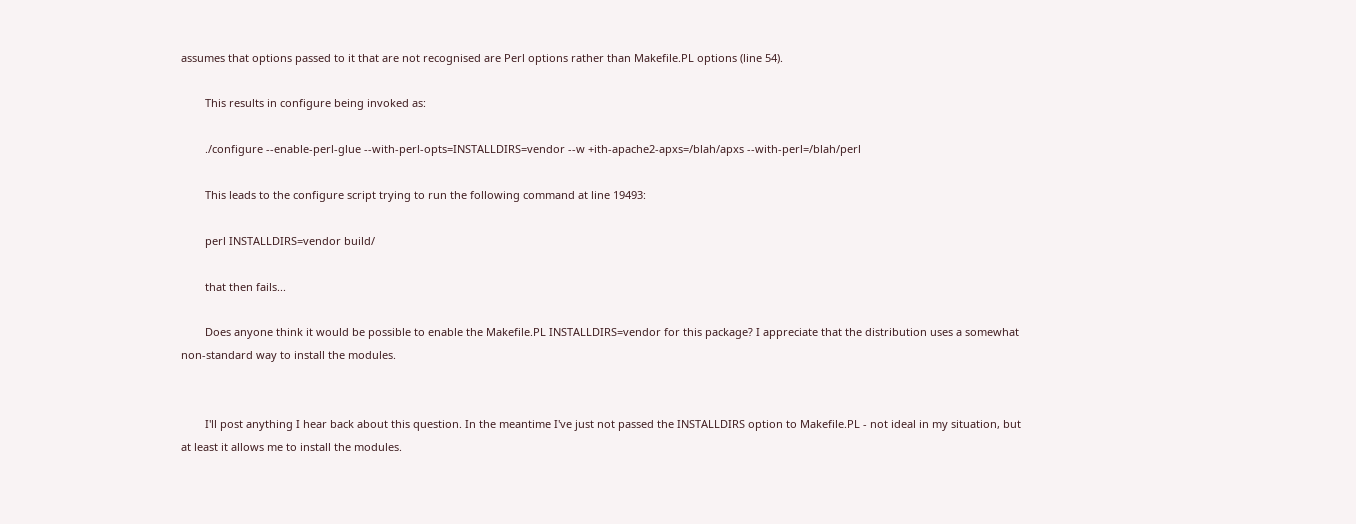assumes that options passed to it that are not recognised are Perl options rather than Makefile.PL options (line 54).

        This results in configure being invoked as:

        ./configure --enable-perl-glue --with-perl-opts=INSTALLDIRS=vendor --w +ith-apache2-apxs=/blah/apxs --with-perl=/blah/perl

        This leads to the configure script trying to run the following command at line 19493:

        perl INSTALLDIRS=vendor build/

        that then fails...

        Does anyone think it would be possible to enable the Makefile.PL INSTALLDIRS=vendor for this package? I appreciate that the distribution uses a somewhat non-standard way to install the modules.


        I'll post anything I hear back about this question. In the meantime I've just not passed the INSTALLDIRS option to Makefile.PL - not ideal in my situation, but at least it allows me to install the modules.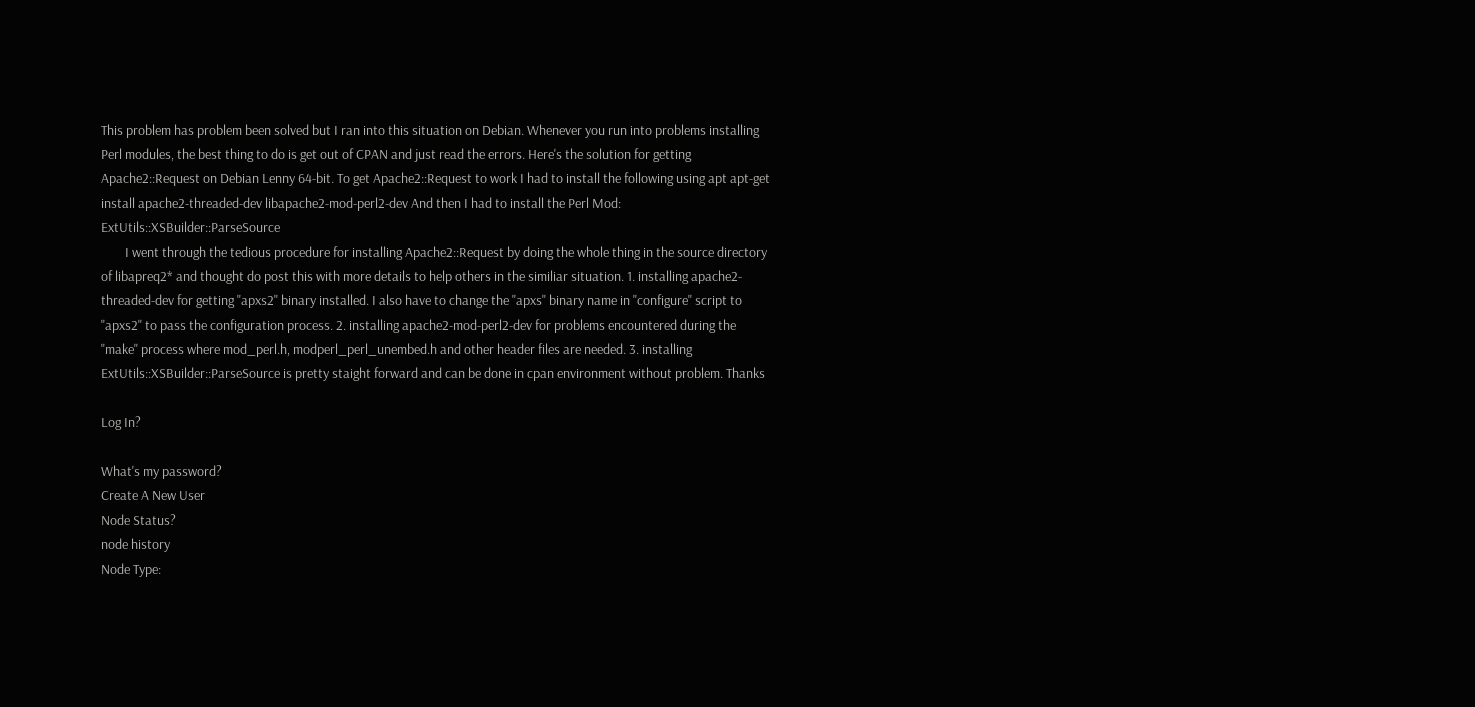This problem has problem been solved but I ran into this situation on Debian. Whenever you run into problems installing Perl modules, the best thing to do is get out of CPAN and just read the errors. Here's the solution for getting Apache2::Request on Debian Lenny 64-bit. To get Apache2::Request to work I had to install the following using apt apt-get install apache2-threaded-dev libapache2-mod-perl2-dev And then I had to install the Perl Mod: ExtUtils::XSBuilder::ParseSource
        I went through the tedious procedure for installing Apache2::Request by doing the whole thing in the source directory of libapreq2* and thought do post this with more details to help others in the similiar situation. 1. installing apache2-threaded-dev for getting "apxs2" binary installed. I also have to change the "apxs" binary name in "configure" script to "apxs2" to pass the configuration process. 2. installing apache2-mod-perl2-dev for problems encountered during the "make" process where mod_perl.h, modperl_perl_unembed.h and other header files are needed. 3. installing ExtUtils::XSBuilder::ParseSource is pretty staight forward and can be done in cpan environment without problem. Thanks

Log In?

What's my password?
Create A New User
Node Status?
node history
Node Type: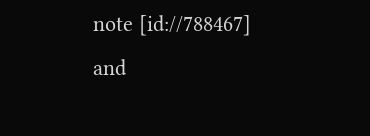note [id://788467]
and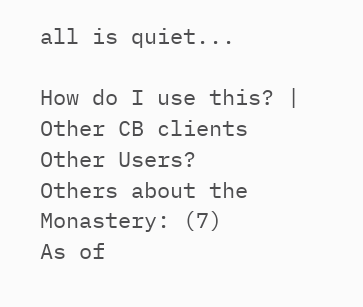all is quiet...

How do I use this? | Other CB clients
Other Users?
Others about the Monastery: (7)
As of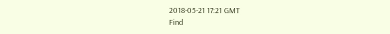2018-05-21 17:21 GMT
Find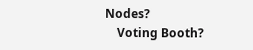Nodes?
    Voting Booth?